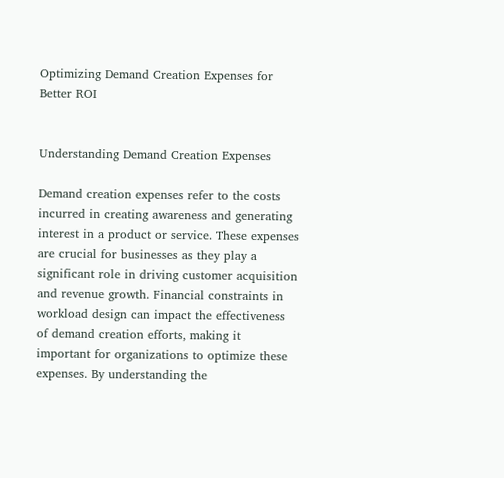Optimizing Demand Creation Expenses for Better ROI


Understanding Demand Creation Expenses

Demand creation expenses refer to the costs incurred in creating awareness and generating interest in a product or service. These expenses are crucial for businesses as they play a significant role in driving customer acquisition and revenue growth. Financial constraints in workload design can impact the effectiveness of demand creation efforts, making it important for organizations to optimize these expenses. By understanding the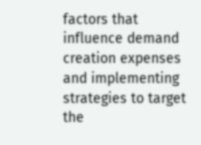factors that influence demand creation expenses and implementing strategies to target the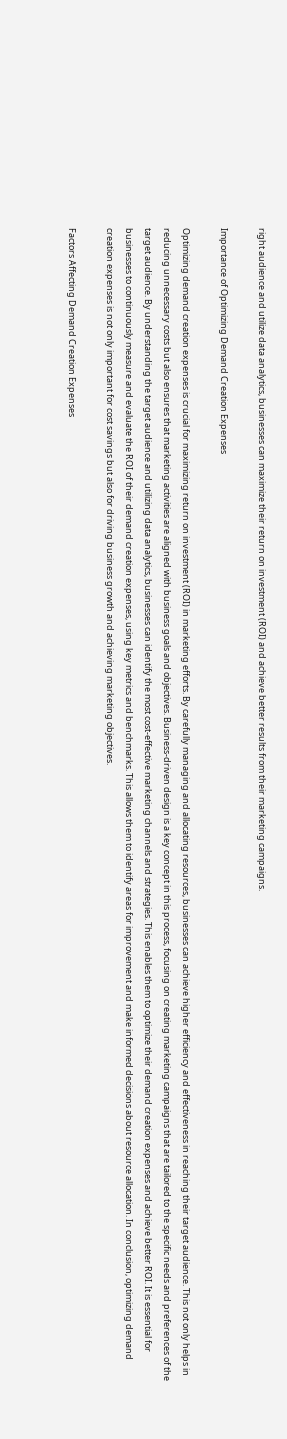right audience and utilize data analytics, businesses can maximize their return on investment (ROI) and achieve better results from their marketing campaigns.

Importance of Optimizing Demand Creation Expenses

Optimizing demand creation expenses is crucial for maximizing return on investment (ROI) in marketing efforts. By carefully managing and allocating resources, businesses can achieve higher efficiency and effectiveness in reaching their target audience. This not only helps in reducing unnecessary costs but also ensures that marketing activities are aligned with business goals and objectives. Business-driven design is a key concept in this process, focusing on creating marketing campaigns that are tailored to the specific needs and preferences of the target audience. By understanding the target audience and utilizing data analytics, businesses can identify the most cost-effective marketing channels and strategies. This enables them to optimize their demand creation expenses and achieve better ROI. It is essential for businesses to continuously measure and evaluate the ROI of their demand creation expenses, using key metrics and benchmarks. This allows them to identify areas for improvement and make informed decisions about resource allocation. In conclusion, optimizing demand creation expenses is not only important for cost savings but also for driving business growth and achieving marketing objectives.

Factors Affecting Demand Creation Expenses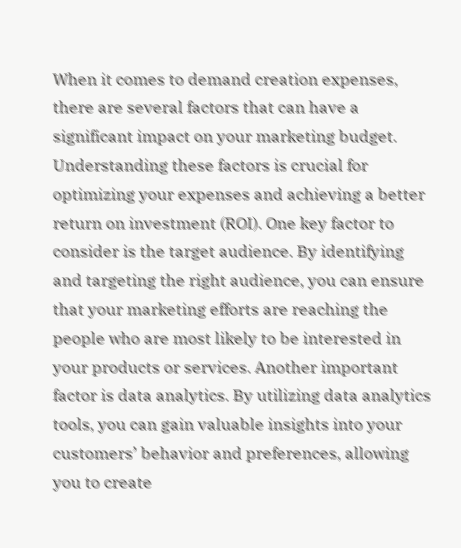When it comes to demand creation expenses, there are several factors that can have a significant impact on your marketing budget. Understanding these factors is crucial for optimizing your expenses and achieving a better return on investment (ROI). One key factor to consider is the target audience. By identifying and targeting the right audience, you can ensure that your marketing efforts are reaching the people who are most likely to be interested in your products or services. Another important factor is data analytics. By utilizing data analytics tools, you can gain valuable insights into your customers’ behavior and preferences, allowing you to create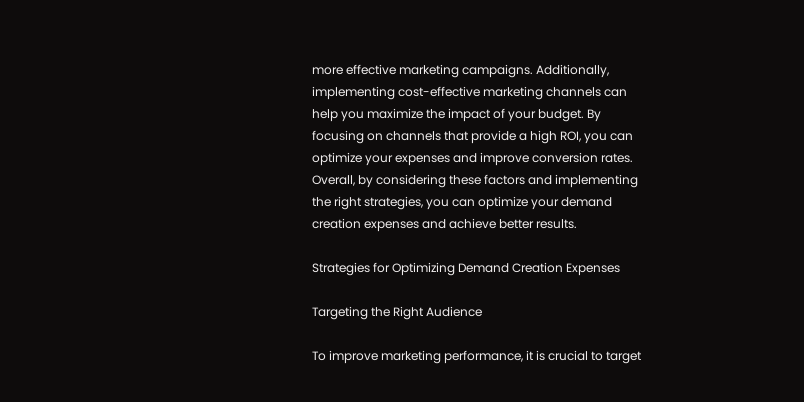more effective marketing campaigns. Additionally, implementing cost-effective marketing channels can help you maximize the impact of your budget. By focusing on channels that provide a high ROI, you can optimize your expenses and improve conversion rates. Overall, by considering these factors and implementing the right strategies, you can optimize your demand creation expenses and achieve better results.

Strategies for Optimizing Demand Creation Expenses

Targeting the Right Audience

To improve marketing performance, it is crucial to target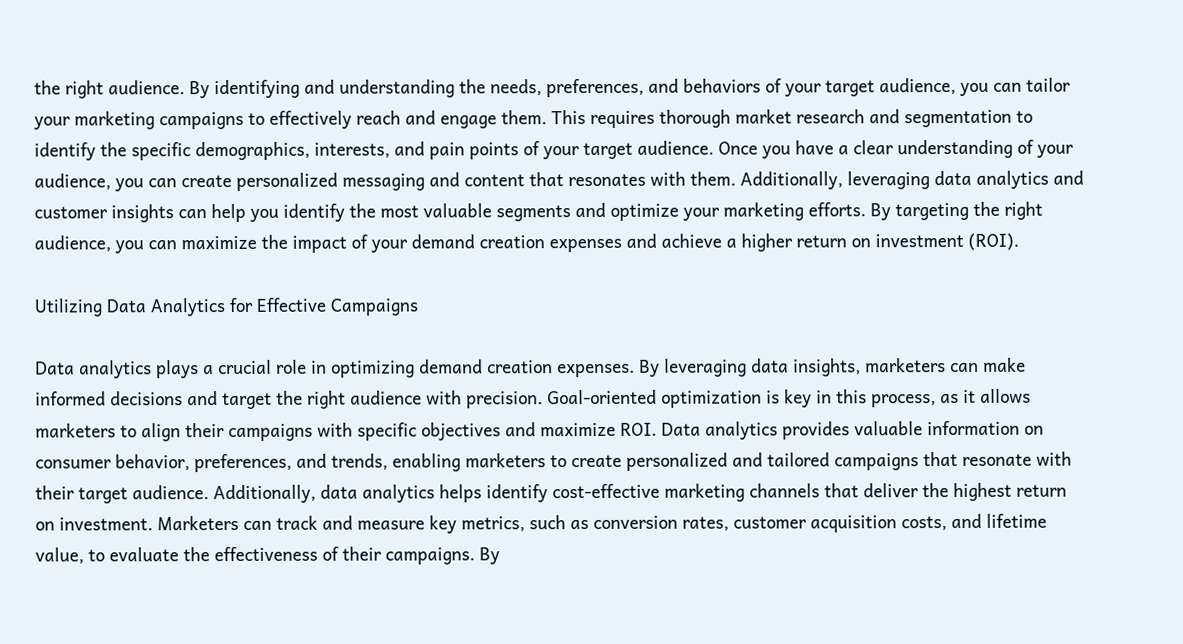the right audience. By identifying and understanding the needs, preferences, and behaviors of your target audience, you can tailor your marketing campaigns to effectively reach and engage them. This requires thorough market research and segmentation to identify the specific demographics, interests, and pain points of your target audience. Once you have a clear understanding of your audience, you can create personalized messaging and content that resonates with them. Additionally, leveraging data analytics and customer insights can help you identify the most valuable segments and optimize your marketing efforts. By targeting the right audience, you can maximize the impact of your demand creation expenses and achieve a higher return on investment (ROI).

Utilizing Data Analytics for Effective Campaigns

Data analytics plays a crucial role in optimizing demand creation expenses. By leveraging data insights, marketers can make informed decisions and target the right audience with precision. Goal-oriented optimization is key in this process, as it allows marketers to align their campaigns with specific objectives and maximize ROI. Data analytics provides valuable information on consumer behavior, preferences, and trends, enabling marketers to create personalized and tailored campaigns that resonate with their target audience. Additionally, data analytics helps identify cost-effective marketing channels that deliver the highest return on investment. Marketers can track and measure key metrics, such as conversion rates, customer acquisition costs, and lifetime value, to evaluate the effectiveness of their campaigns. By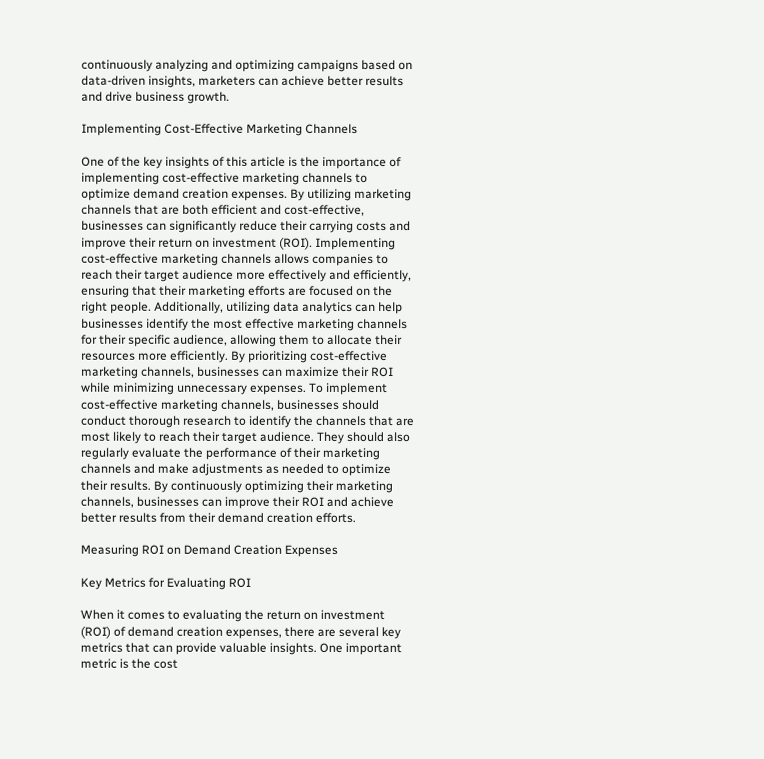continuously analyzing and optimizing campaigns based on data-driven insights, marketers can achieve better results and drive business growth.

Implementing Cost-Effective Marketing Channels

One of the key insights of this article is the importance of implementing cost-effective marketing channels to optimize demand creation expenses. By utilizing marketing channels that are both efficient and cost-effective, businesses can significantly reduce their carrying costs and improve their return on investment (ROI). Implementing cost-effective marketing channels allows companies to reach their target audience more effectively and efficiently, ensuring that their marketing efforts are focused on the right people. Additionally, utilizing data analytics can help businesses identify the most effective marketing channels for their specific audience, allowing them to allocate their resources more efficiently. By prioritizing cost-effective marketing channels, businesses can maximize their ROI while minimizing unnecessary expenses. To implement cost-effective marketing channels, businesses should conduct thorough research to identify the channels that are most likely to reach their target audience. They should also regularly evaluate the performance of their marketing channels and make adjustments as needed to optimize their results. By continuously optimizing their marketing channels, businesses can improve their ROI and achieve better results from their demand creation efforts.

Measuring ROI on Demand Creation Expenses

Key Metrics for Evaluating ROI

When it comes to evaluating the return on investment (ROI) of demand creation expenses, there are several key metrics that can provide valuable insights. One important metric is the cost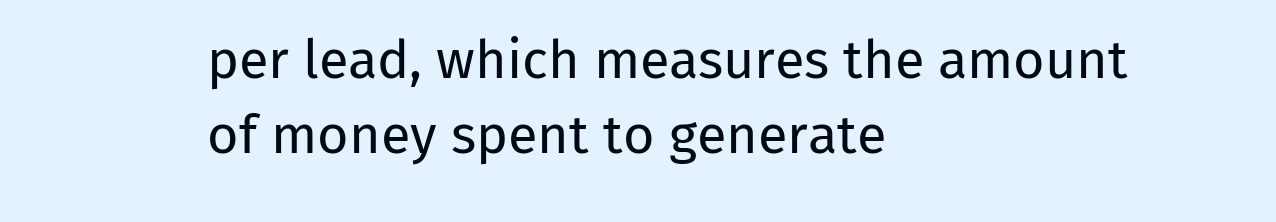per lead, which measures the amount of money spent to generate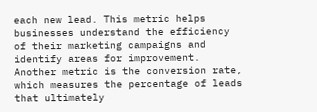each new lead. This metric helps businesses understand the efficiency of their marketing campaigns and identify areas for improvement. Another metric is the conversion rate, which measures the percentage of leads that ultimately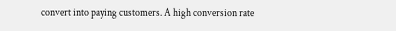convert into paying customers. A high conversion rate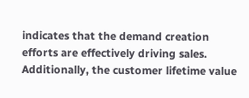indicates that the demand creation efforts are effectively driving sales. Additionally, the customer lifetime value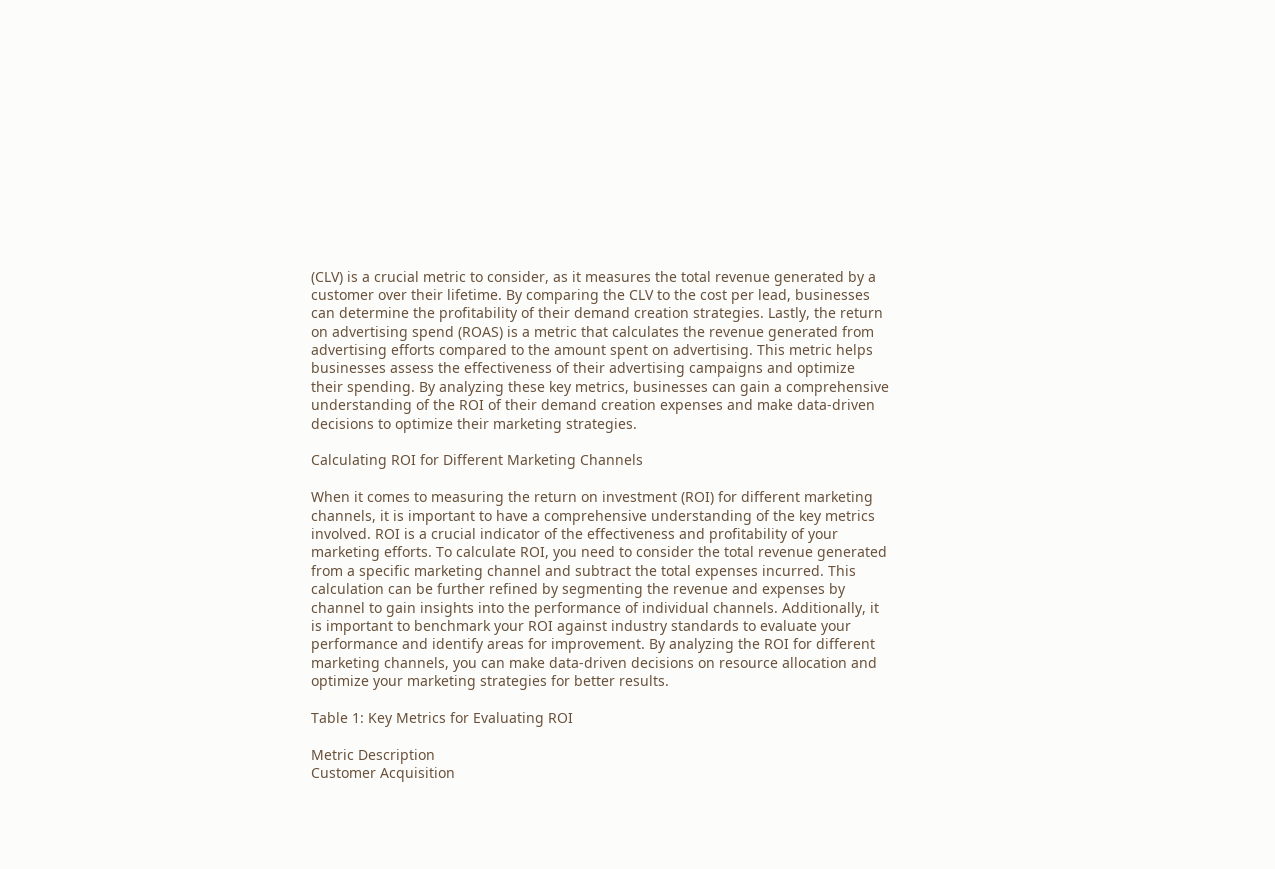(CLV) is a crucial metric to consider, as it measures the total revenue generated by a customer over their lifetime. By comparing the CLV to the cost per lead, businesses can determine the profitability of their demand creation strategies. Lastly, the return on advertising spend (ROAS) is a metric that calculates the revenue generated from advertising efforts compared to the amount spent on advertising. This metric helps businesses assess the effectiveness of their advertising campaigns and optimize their spending. By analyzing these key metrics, businesses can gain a comprehensive understanding of the ROI of their demand creation expenses and make data-driven decisions to optimize their marketing strategies.

Calculating ROI for Different Marketing Channels

When it comes to measuring the return on investment (ROI) for different marketing channels, it is important to have a comprehensive understanding of the key metrics involved. ROI is a crucial indicator of the effectiveness and profitability of your marketing efforts. To calculate ROI, you need to consider the total revenue generated from a specific marketing channel and subtract the total expenses incurred. This calculation can be further refined by segmenting the revenue and expenses by channel to gain insights into the performance of individual channels. Additionally, it is important to benchmark your ROI against industry standards to evaluate your performance and identify areas for improvement. By analyzing the ROI for different marketing channels, you can make data-driven decisions on resource allocation and optimize your marketing strategies for better results.

Table 1: Key Metrics for Evaluating ROI

Metric Description
Customer Acquisition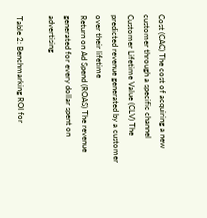Cost (CAC) The cost of acquiring a new customer through a specific channel
Customer Lifetime Value (CLV) The predicted revenue generated by a customer over their lifetime
Return on Ad Spend (ROAS) The revenue generated for every dollar spent on advertising

Table 2: Benchmarking ROI for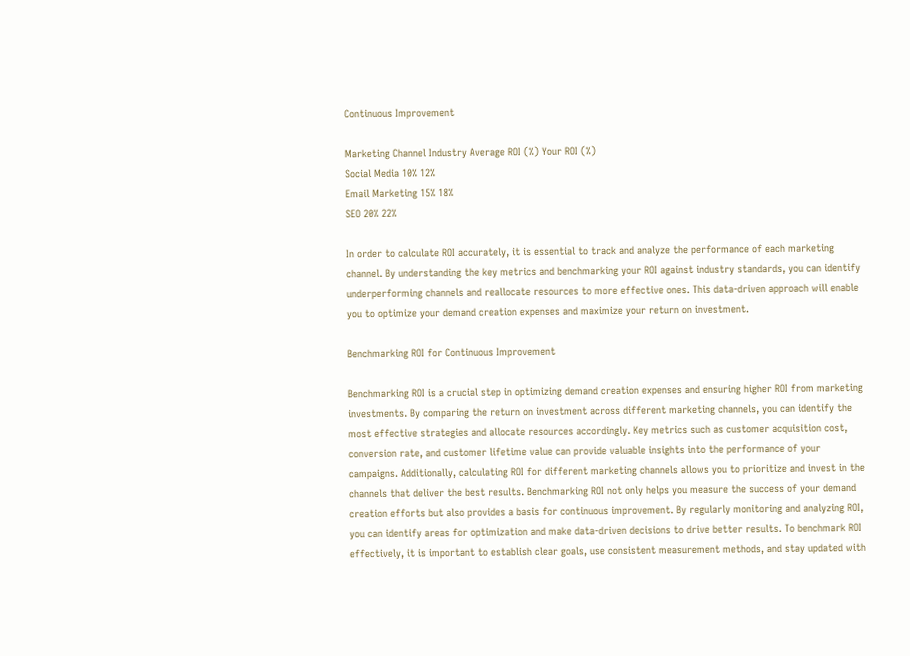Continuous Improvement

Marketing Channel Industry Average ROI (%) Your ROI (%)
Social Media 10% 12%
Email Marketing 15% 18%
SEO 20% 22%

In order to calculate ROI accurately, it is essential to track and analyze the performance of each marketing channel. By understanding the key metrics and benchmarking your ROI against industry standards, you can identify underperforming channels and reallocate resources to more effective ones. This data-driven approach will enable you to optimize your demand creation expenses and maximize your return on investment.

Benchmarking ROI for Continuous Improvement

Benchmarking ROI is a crucial step in optimizing demand creation expenses and ensuring higher ROI from marketing investments. By comparing the return on investment across different marketing channels, you can identify the most effective strategies and allocate resources accordingly. Key metrics such as customer acquisition cost, conversion rate, and customer lifetime value can provide valuable insights into the performance of your campaigns. Additionally, calculating ROI for different marketing channels allows you to prioritize and invest in the channels that deliver the best results. Benchmarking ROI not only helps you measure the success of your demand creation efforts but also provides a basis for continuous improvement. By regularly monitoring and analyzing ROI, you can identify areas for optimization and make data-driven decisions to drive better results. To benchmark ROI effectively, it is important to establish clear goals, use consistent measurement methods, and stay updated with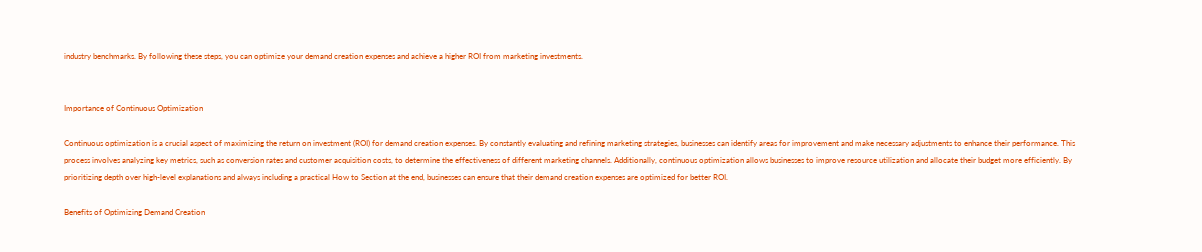industry benchmarks. By following these steps, you can optimize your demand creation expenses and achieve a higher ROI from marketing investments.


Importance of Continuous Optimization

Continuous optimization is a crucial aspect of maximizing the return on investment (ROI) for demand creation expenses. By constantly evaluating and refining marketing strategies, businesses can identify areas for improvement and make necessary adjustments to enhance their performance. This process involves analyzing key metrics, such as conversion rates and customer acquisition costs, to determine the effectiveness of different marketing channels. Additionally, continuous optimization allows businesses to improve resource utilization and allocate their budget more efficiently. By prioritizing depth over high-level explanations and always including a practical How to Section at the end, businesses can ensure that their demand creation expenses are optimized for better ROI.

Benefits of Optimizing Demand Creation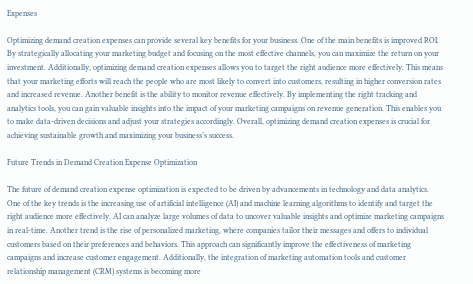Expenses

Optimizing demand creation expenses can provide several key benefits for your business. One of the main benefits is improved ROI. By strategically allocating your marketing budget and focusing on the most effective channels, you can maximize the return on your investment. Additionally, optimizing demand creation expenses allows you to target the right audience more effectively. This means that your marketing efforts will reach the people who are most likely to convert into customers, resulting in higher conversion rates and increased revenue. Another benefit is the ability to monitor revenue effectively. By implementing the right tracking and analytics tools, you can gain valuable insights into the impact of your marketing campaigns on revenue generation. This enables you to make data-driven decisions and adjust your strategies accordingly. Overall, optimizing demand creation expenses is crucial for achieving sustainable growth and maximizing your business’s success.

Future Trends in Demand Creation Expense Optimization

The future of demand creation expense optimization is expected to be driven by advancements in technology and data analytics. One of the key trends is the increasing use of artificial intelligence (AI) and machine learning algorithms to identify and target the right audience more effectively. AI can analyze large volumes of data to uncover valuable insights and optimize marketing campaigns in real-time. Another trend is the rise of personalized marketing, where companies tailor their messages and offers to individual customers based on their preferences and behaviors. This approach can significantly improve the effectiveness of marketing campaigns and increase customer engagement. Additionally, the integration of marketing automation tools and customer relationship management (CRM) systems is becoming more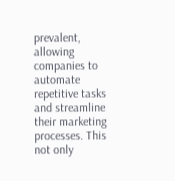prevalent, allowing companies to automate repetitive tasks and streamline their marketing processes. This not only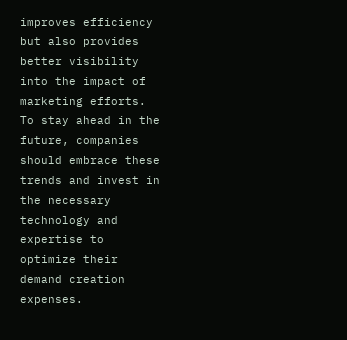improves efficiency but also provides better visibility into the impact of marketing efforts. To stay ahead in the future, companies should embrace these trends and invest in the necessary technology and expertise to optimize their demand creation expenses.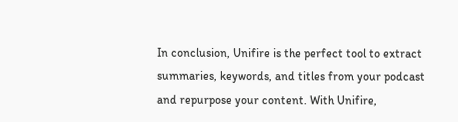In conclusion, Unifire is the perfect tool to extract summaries, keywords, and titles from your podcast and repurpose your content. With Unifire,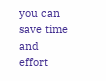you can save time and effort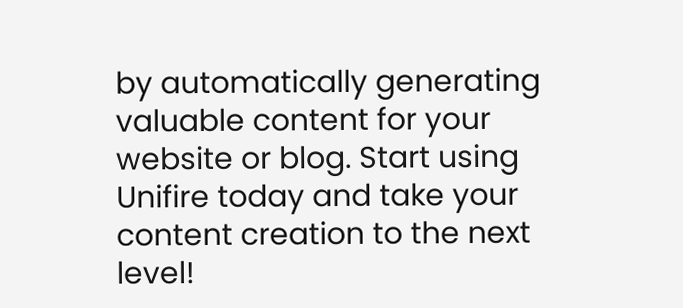by automatically generating valuable content for your website or blog. Start using Unifire today and take your content creation to the next level!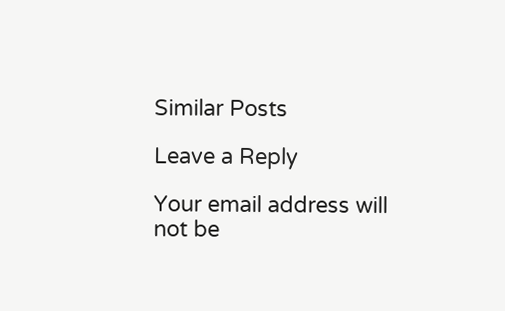Similar Posts

Leave a Reply

Your email address will not be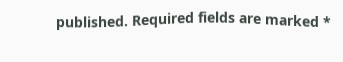published. Required fields are marked *